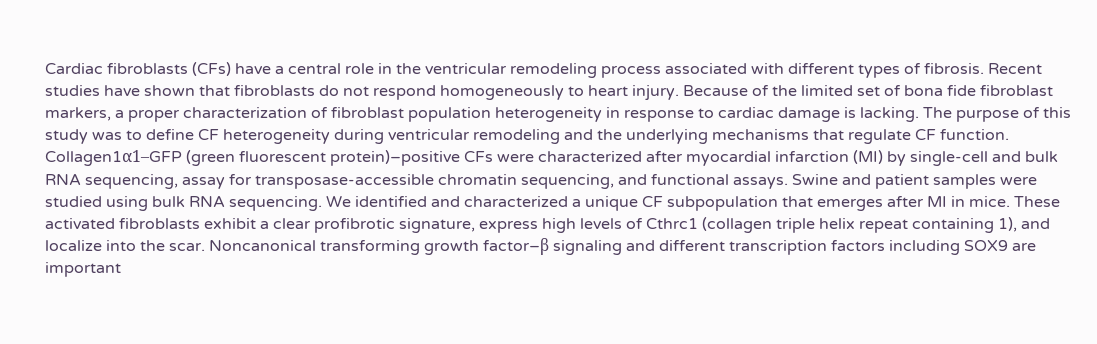Cardiac fibroblasts (CFs) have a central role in the ventricular remodeling process associated with different types of fibrosis. Recent studies have shown that fibroblasts do not respond homogeneously to heart injury. Because of the limited set of bona fide fibroblast markers, a proper characterization of fibroblast population heterogeneity in response to cardiac damage is lacking. The purpose of this study was to define CF heterogeneity during ventricular remodeling and the underlying mechanisms that regulate CF function. Collagen1α1–GFP (green fluorescent protein)–positive CFs were characterized after myocardial infarction (MI) by single-cell and bulk RNA sequencing, assay for transposase-accessible chromatin sequencing, and functional assays. Swine and patient samples were studied using bulk RNA sequencing. We identified and characterized a unique CF subpopulation that emerges after MI in mice. These activated fibroblasts exhibit a clear profibrotic signature, express high levels of Cthrc1 (collagen triple helix repeat containing 1), and localize into the scar. Noncanonical transforming growth factor–β signaling and different transcription factors including SOX9 are important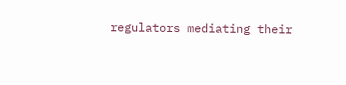regulators mediating their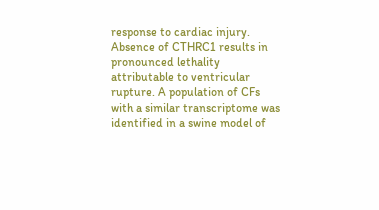response to cardiac injury. Absence of CTHRC1 results in pronounced lethality attributable to ventricular rupture. A population of CFs with a similar transcriptome was identified in a swine model of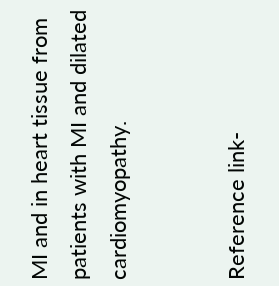MI and in heart tissue from patients with MI and dilated cardiomyopathy.


Reference link-